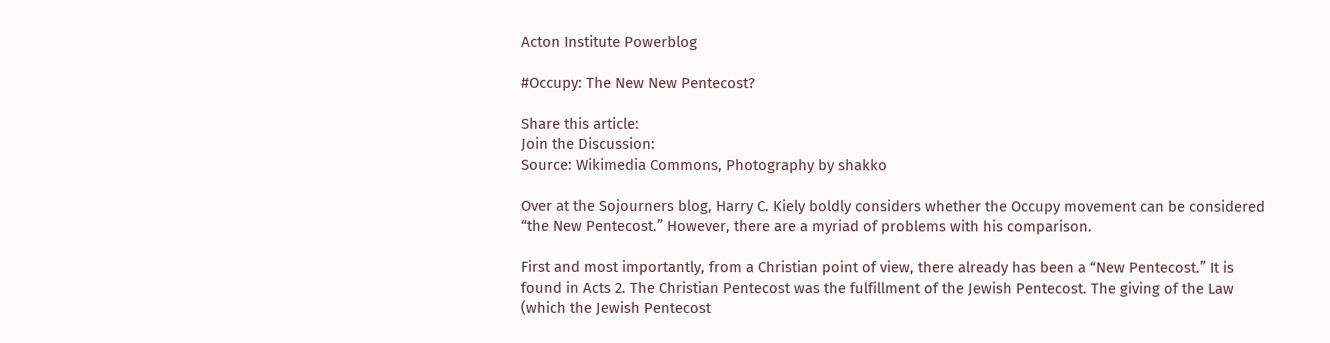Acton Institute Powerblog

#Occupy: The New New Pentecost?

Share this article:
Join the Discussion:
Source: Wikimedia Commons, Photography by shakko

Over at the Sojourners blog, Harry C. Kiely boldly considers whether the Occupy movement can be considered “the New Pentecost.” However, there are a myriad of problems with his comparison.

First and most importantly, from a Christian point of view, there already has been a “New Pentecost.” It is found in Acts 2. The Christian Pentecost was the fulfillment of the Jewish Pentecost. The giving of the Law (which the Jewish Pentecost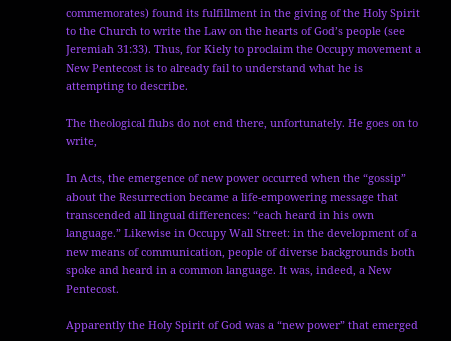commemorates) found its fulfillment in the giving of the Holy Spirit to the Church to write the Law on the hearts of God’s people (see Jeremiah 31:33). Thus, for Kiely to proclaim the Occupy movement a New Pentecost is to already fail to understand what he is attempting to describe.

The theological flubs do not end there, unfortunately. He goes on to write,

In Acts, the emergence of new power occurred when the “gossip” about the Resurrection became a life-empowering message that transcended all lingual differences: “each heard in his own language.” Likewise in Occupy Wall Street: in the development of a new means of communication, people of diverse backgrounds both spoke and heard in a common language. It was, indeed, a New Pentecost.

Apparently the Holy Spirit of God was a “new power” that emerged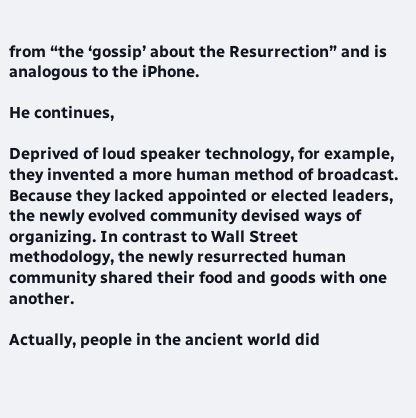from “the ‘gossip’ about the Resurrection” and is analogous to the iPhone.

He continues,

Deprived of loud speaker technology, for example, they invented a more human method of broadcast. Because they lacked appointed or elected leaders, the newly evolved community devised ways of organizing. In contrast to Wall Street methodology, the newly resurrected human community shared their food and goods with one another.

Actually, people in the ancient world did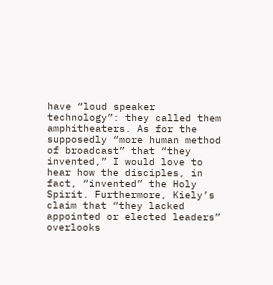have “loud speaker technology”: they called them amphitheaters. As for the supposedly “more human method of broadcast” that “they invented,” I would love to hear how the disciples, in fact, “invented” the Holy Spirit. Furthermore, Kiely’s claim that “they lacked appointed or elected leaders” overlooks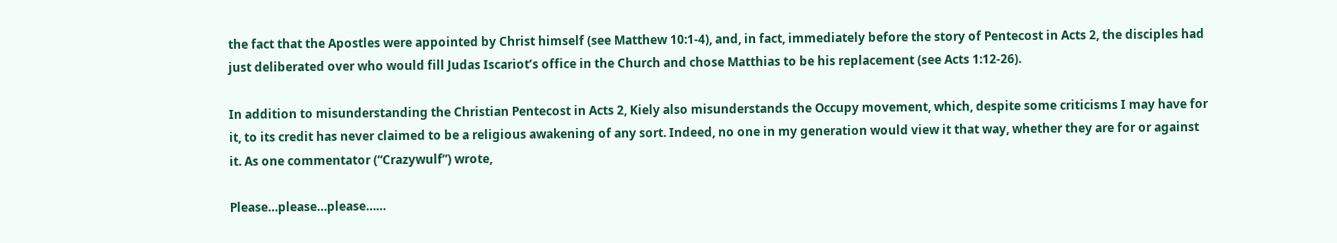the fact that the Apostles were appointed by Christ himself (see Matthew 10:1-4), and, in fact, immediately before the story of Pentecost in Acts 2, the disciples had just deliberated over who would fill Judas Iscariot’s office in the Church and chose Matthias to be his replacement (see Acts 1:12-26).

In addition to misunderstanding the Christian Pentecost in Acts 2, Kiely also misunderstands the Occupy movement, which, despite some criticisms I may have for it, to its credit has never claimed to be a religious awakening of any sort. Indeed, no one in my generation would view it that way, whether they are for or against it. As one commentator (“Crazywulf”) wrote,

Please…please…please……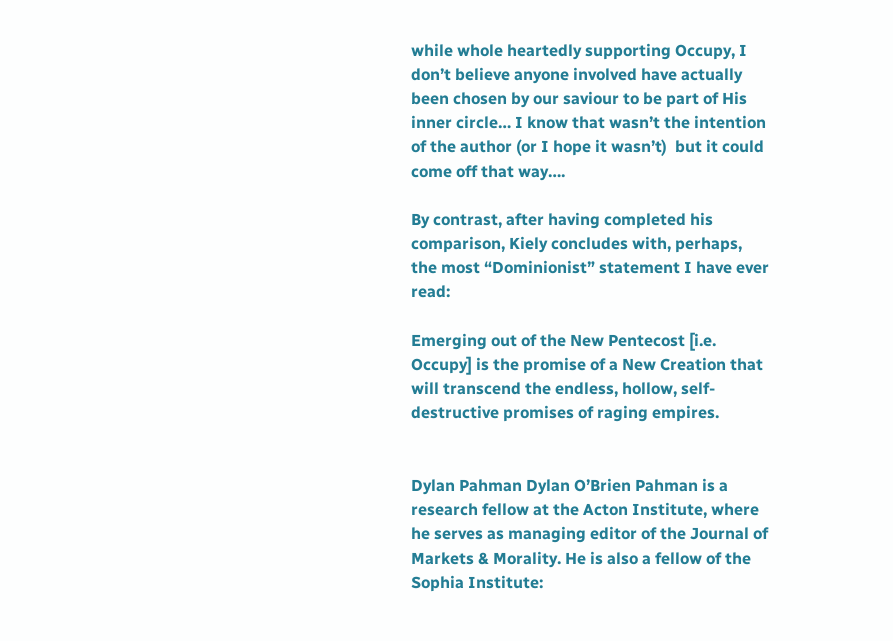while whole heartedly supporting Occupy, I don’t believe anyone involved have actually been chosen by our saviour to be part of His inner circle… I know that wasn’t the intention of the author (or I hope it wasn’t)  but it could come off that way….

By contrast, after having completed his comparison, Kiely concludes with, perhaps, the most “Dominionist” statement I have ever read:

Emerging out of the New Pentecost [i.e. Occupy] is the promise of a New Creation that will transcend the endless, hollow, self-destructive promises of raging empires.


Dylan Pahman Dylan O’Brien Pahman is a research fellow at the Acton Institute, where he serves as managing editor of the Journal of Markets & Morality. He is also a fellow of the Sophia Institute: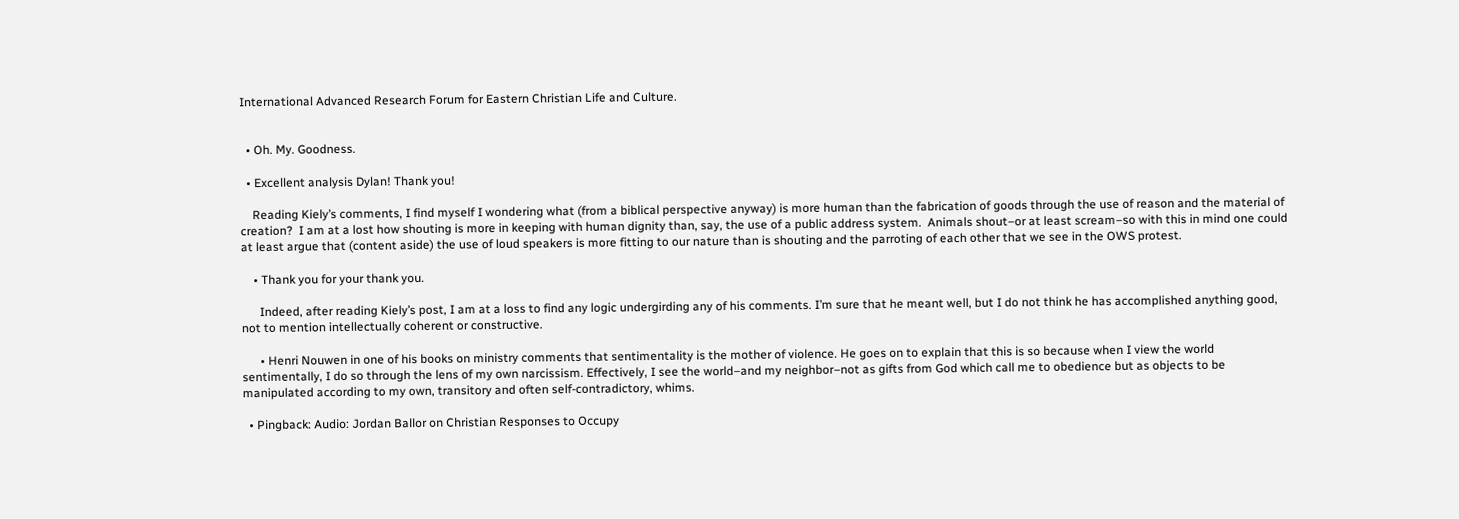International Advanced Research Forum for Eastern Christian Life and Culture.


  • Oh. My. Goodness.

  • Excellent analysis Dylan! Thank you!

    Reading Kiely’s comments, I find myself I wondering what (from a biblical perspective anyway) is more human than the fabrication of goods through the use of reason and the material of creation?  I am at a lost how shouting is more in keeping with human dignity than, say, the use of a public address system.  Animals shout–or at least scream–so with this in mind one could at least argue that (content aside) the use of loud speakers is more fitting to our nature than is shouting and the parroting of each other that we see in the OWS protest.

    • Thank you for your thank you.

      Indeed, after reading Kiely’s post, I am at a loss to find any logic undergirding any of his comments. I’m sure that he meant well, but I do not think he has accomplished anything good, not to mention intellectually coherent or constructive.

      • Henri Nouwen in one of his books on ministry comments that sentimentality is the mother of violence. He goes on to explain that this is so because when I view the world sentimentally, I do so through the lens of my own narcissism. Effectively, I see the world–and my neighbor–not as gifts from God which call me to obedience but as objects to be manipulated according to my own, transitory and often self-contradictory, whims.

  • Pingback: Audio: Jordan Ballor on Christian Responses to Occupy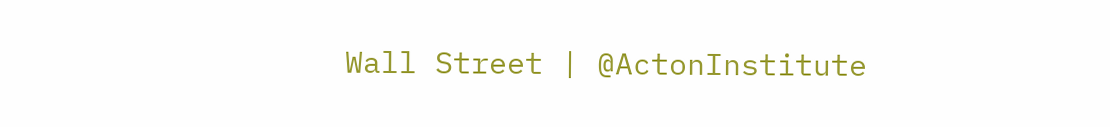Wall Street | @ActonInstitute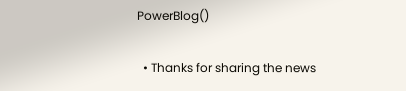PowerBlog()

  • Thanks for sharing the news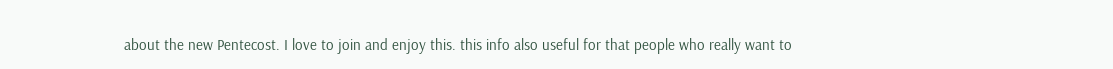about the new Pentecost. I love to join and enjoy this. this info also useful for that people who really want to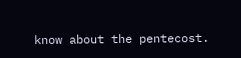know about the pentecost.